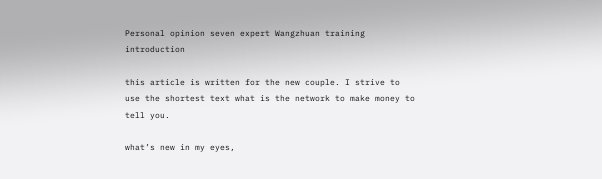Personal opinion seven expert Wangzhuan training introduction

this article is written for the new couple. I strive to use the shortest text what is the network to make money to tell you.

what’s new in my eyes,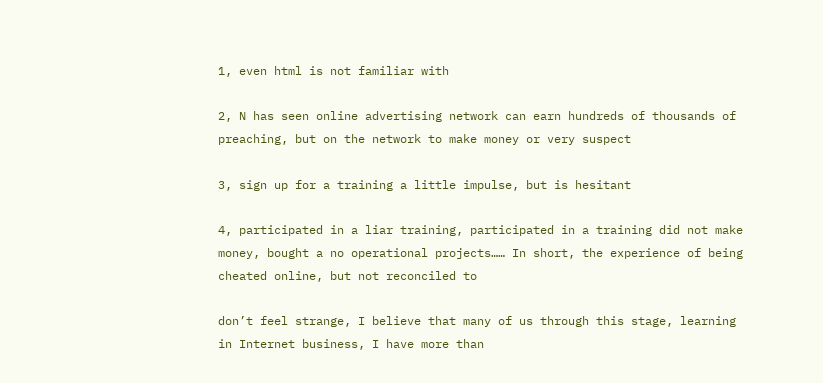1, even html is not familiar with

2, N has seen online advertising network can earn hundreds of thousands of preaching, but on the network to make money or very suspect

3, sign up for a training a little impulse, but is hesitant

4, participated in a liar training, participated in a training did not make money, bought a no operational projects…… In short, the experience of being cheated online, but not reconciled to

don’t feel strange, I believe that many of us through this stage, learning in Internet business, I have more than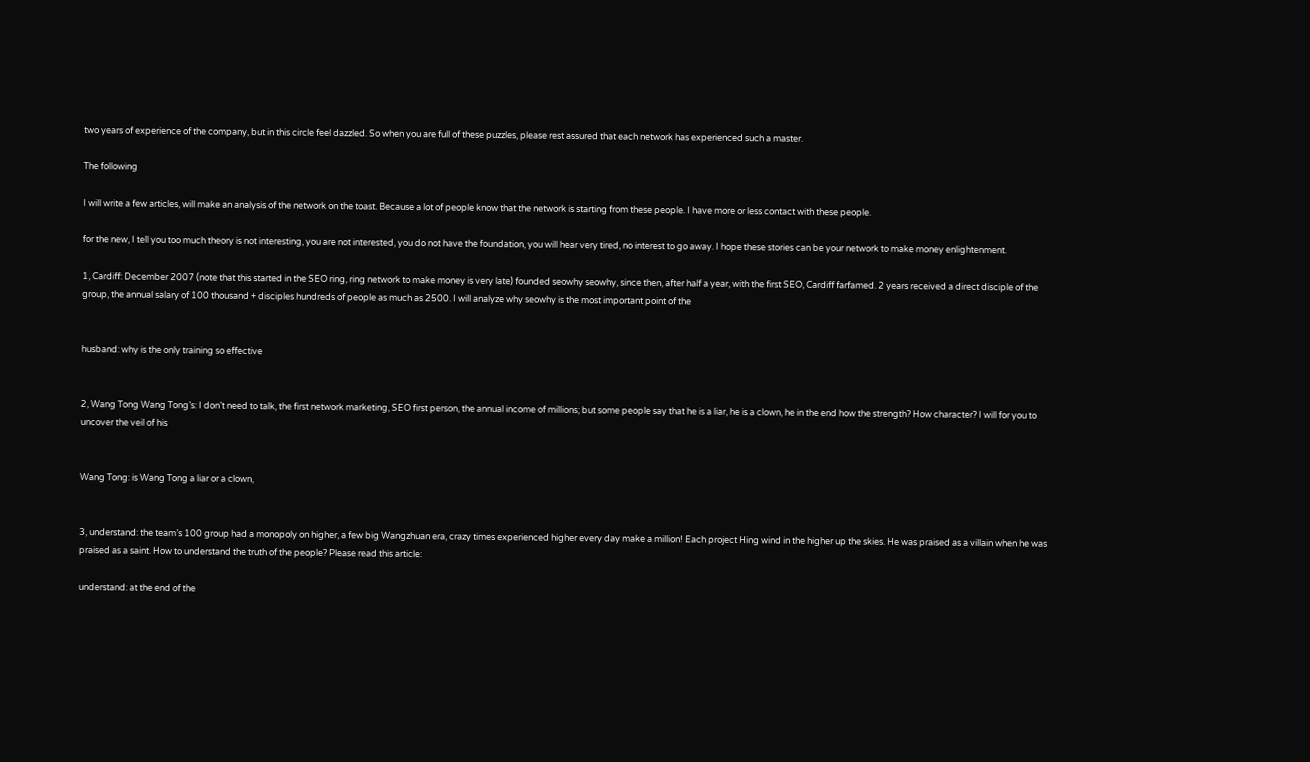two years of experience of the company, but in this circle feel dazzled. So when you are full of these puzzles, please rest assured that each network has experienced such a master.

The following

I will write a few articles, will make an analysis of the network on the toast. Because a lot of people know that the network is starting from these people. I have more or less contact with these people.

for the new, I tell you too much theory is not interesting, you are not interested, you do not have the foundation, you will hear very tired, no interest to go away. I hope these stories can be your network to make money enlightenment.

1, Cardiff: December 2007 (note that this started in the SEO ring, ring network to make money is very late) founded seowhy seowhy, since then, after half a year, with the first SEO, Cardiff farfamed. 2 years received a direct disciple of the group, the annual salary of 100 thousand + disciples hundreds of people as much as 2500. I will analyze why seowhy is the most important point of the


husband: why is the only training so effective


2, Wang Tong Wang Tong’s: I don’t need to talk, the first network marketing, SEO first person, the annual income of millions; but some people say that he is a liar, he is a clown, he in the end how the strength? How character? I will for you to uncover the veil of his


Wang Tong: is Wang Tong a liar or a clown,


3, understand: the team’s 100 group had a monopoly on higher, a few big Wangzhuan era, crazy times experienced higher every day make a million! Each project Hing wind in the higher up the skies. He was praised as a villain when he was praised as a saint. How to understand the truth of the people? Please read this article:

understand: at the end of the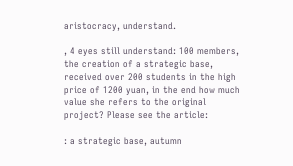aristocracy, understand.

, 4 eyes still understand: 100 members, the creation of a strategic base, received over 200 students in the high price of 1200 yuan, in the end how much value she refers to the original project? Please see the article:

: a strategic base, autumn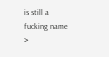is still a fucking name >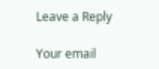Leave a Reply

Your email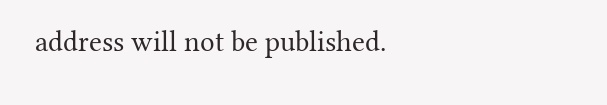address will not be published.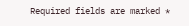Required fields are marked *